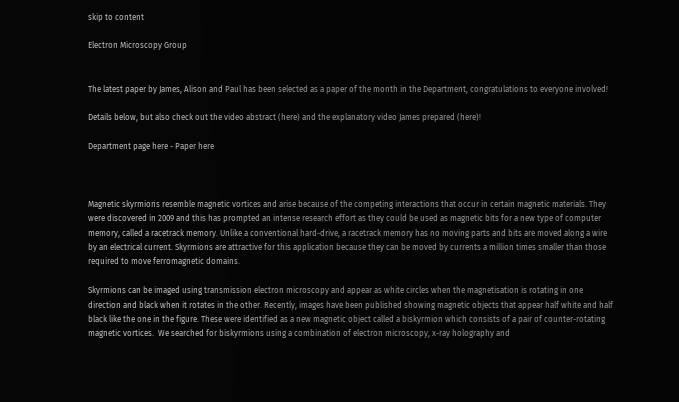skip to content

Electron Microscopy Group


The latest paper by James, Alison and Paul has been selected as a paper of the month in the Department, congratulations to everyone involved!

Details below, but also check out the video abstract (here) and the explanatory video James prepared (here)!

Department page here - Paper here



Magnetic skyrmions resemble magnetic vortices and arise because of the competing interactions that occur in certain magnetic materials. They were discovered in 2009 and this has prompted an intense research effort as they could be used as magnetic bits for a new type of computer memory, called a racetrack memory. Unlike a conventional hard-drive, a racetrack memory has no moving parts and bits are moved along a wire by an electrical current. Skyrmions are attractive for this application because they can be moved by currents a million times smaller than those required to move ferromagnetic domains.

Skyrmions can be imaged using transmission electron microscopy and appear as white circles when the magnetisation is rotating in one direction and black when it rotates in the other. Recently, images have been published showing magnetic objects that appear half white and half black like the one in the figure. These were identified as a new magnetic object called a biskyrmion which consists of a pair of counter-rotating magnetic vortices.  We searched for biskyrmions using a combination of electron microscopy, x-ray holography and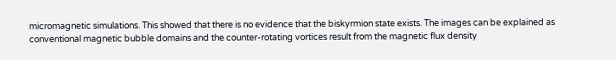micromagnetic simulations. This showed that there is no evidence that the biskyrmion state exists. The images can be explained as conventional magnetic bubble domains and the counter-rotating vortices result from the magnetic flux density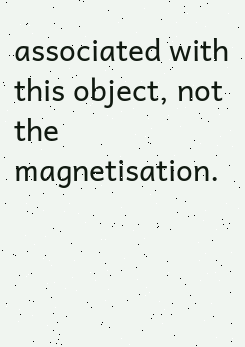associated with this object, not the magnetisation.